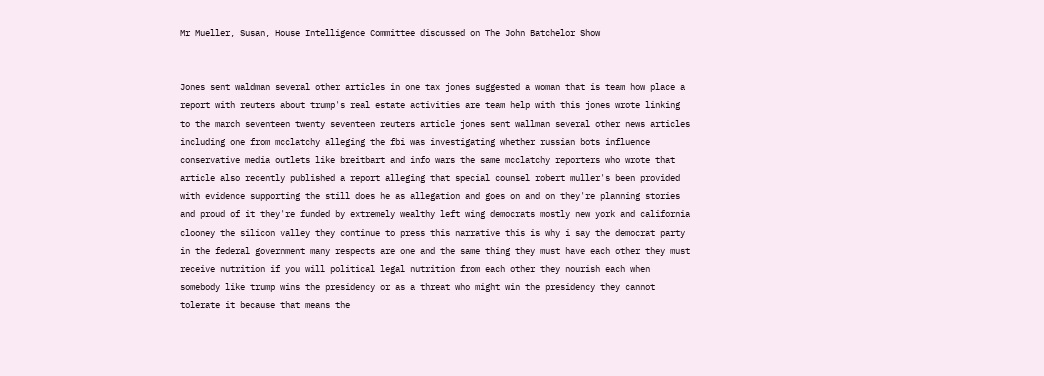Mr Mueller, Susan, House Intelligence Committee discussed on The John Batchelor Show


Jones sent waldman several other articles in one tax jones suggested a woman that is team how place a report with reuters about trump's real estate activities are team help with this jones wrote linking to the march seventeen twenty seventeen reuters article jones sent wallman several other news articles including one from mcclatchy alleging the fbi was investigating whether russian bots influence conservative media outlets like breitbart and info wars the same mcclatchy reporters who wrote that article also recently published a report alleging that special counsel robert muller's been provided with evidence supporting the still does he as allegation and goes on and on they're planning stories and proud of it they're funded by extremely wealthy left wing democrats mostly new york and california clooney the silicon valley they continue to press this narrative this is why i say the democrat party in the federal government many respects are one and the same thing they must have each other they must receive nutrition if you will political legal nutrition from each other they nourish each when somebody like trump wins the presidency or as a threat who might win the presidency they cannot tolerate it because that means the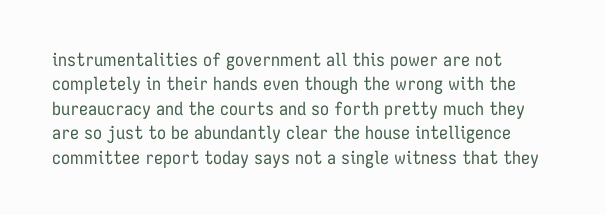instrumentalities of government all this power are not completely in their hands even though the wrong with the bureaucracy and the courts and so forth pretty much they are so just to be abundantly clear the house intelligence committee report today says not a single witness that they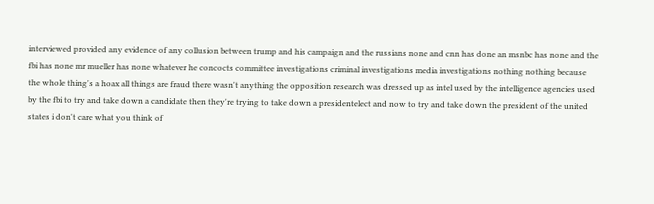interviewed provided any evidence of any collusion between trump and his campaign and the russians none and cnn has done an msnbc has none and the fbi has none mr mueller has none whatever he concocts committee investigations criminal investigations media investigations nothing nothing because the whole thing's a hoax all things are fraud there wasn't anything the opposition research was dressed up as intel used by the intelligence agencies used by the fbi to try and take down a candidate then they're trying to take down a presidentelect and now to try and take down the president of the united states i don't care what you think of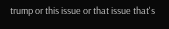trump or this issue or that issue that's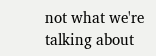not what we're talking about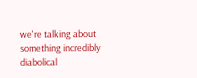we're talking about something incredibly diabolical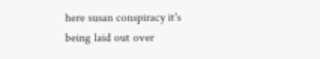here susan conspiracy it's being laid out over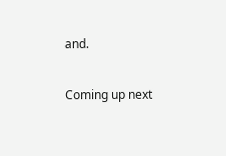and.

Coming up next